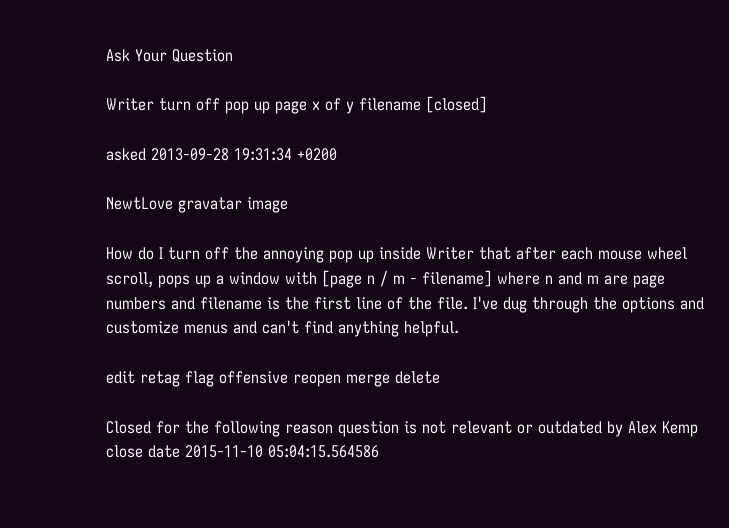Ask Your Question

Writer turn off pop up page x of y filename [closed]

asked 2013-09-28 19:31:34 +0200

NewtLove gravatar image

How do I turn off the annoying pop up inside Writer that after each mouse wheel scroll, pops up a window with [page n / m - filename] where n and m are page numbers and filename is the first line of the file. I've dug through the options and customize menus and can't find anything helpful.

edit retag flag offensive reopen merge delete

Closed for the following reason question is not relevant or outdated by Alex Kemp
close date 2015-11-10 05:04:15.564586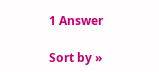1 Answer

Sort by »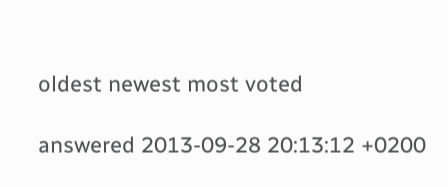oldest newest most voted

answered 2013-09-28 20:13:12 +0200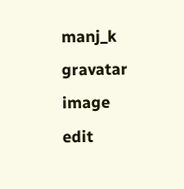manj_k gravatar image
edit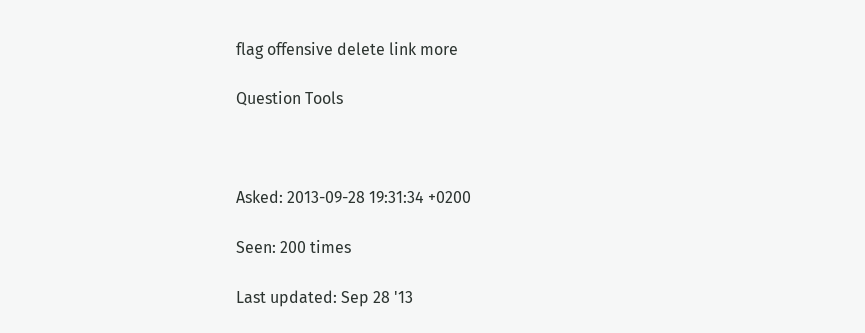flag offensive delete link more

Question Tools



Asked: 2013-09-28 19:31:34 +0200

Seen: 200 times

Last updated: Sep 28 '13